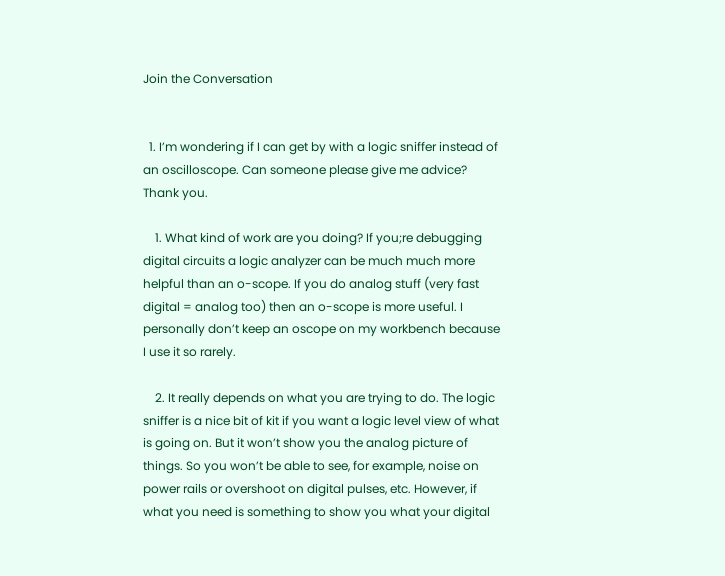Join the Conversation


  1. I’m wondering if I can get by with a logic sniffer instead of an oscilloscope. Can someone please give me advice? Thank you.

    1. What kind of work are you doing? If you;re debugging digital circuits a logic analyzer can be much much more helpful than an o-scope. If you do analog stuff (very fast digital = analog too) then an o-scope is more useful. I personally don’t keep an oscope on my workbench because I use it so rarely.

    2. It really depends on what you are trying to do. The logic sniffer is a nice bit of kit if you want a logic level view of what is going on. But it won’t show you the analog picture of things. So you won’t be able to see, for example, noise on power rails or overshoot on digital pulses, etc. However, if what you need is something to show you what your digital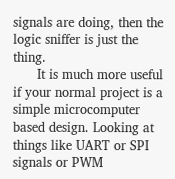signals are doing, then the logic sniffer is just the thing.
      It is much more useful if your normal project is a simple microcomputer based design. Looking at things like UART or SPI signals or PWM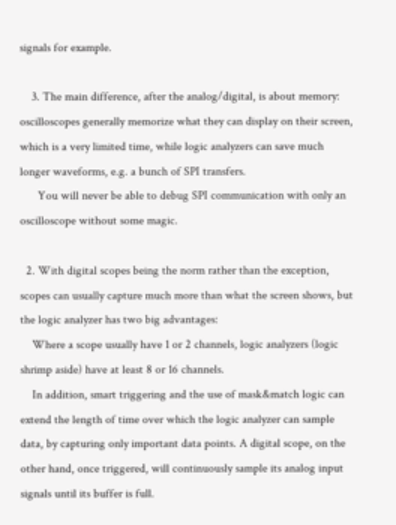signals for example.

    3. The main difference, after the analog/digital, is about memory: oscilloscopes generally memorize what they can display on their screen, which is a very limited time, while logic analyzers can save much longer waveforms, e.g. a bunch of SPI transfers.
      You will never be able to debug SPI communication with only an oscilloscope without some magic.

  2. With digital scopes being the norm rather than the exception, scopes can usually capture much more than what the screen shows, but the logic analyzer has two big advantages:
    Where a scope usually have 1 or 2 channels, logic analyzers (logic shrimp aside) have at least 8 or 16 channels.
    In addition, smart triggering and the use of mask&match logic can extend the length of time over which the logic analyzer can sample data, by capturing only important data points. A digital scope, on the other hand, once triggered, will continuously sample its analog input signals until its buffer is full.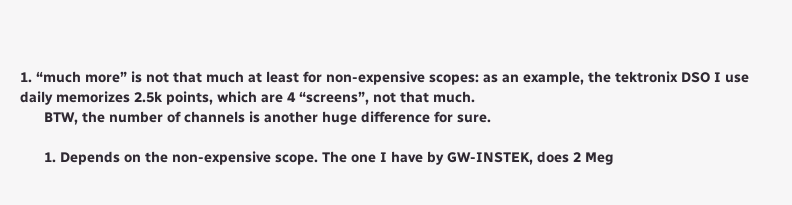1. “much more” is not that much at least for non-expensive scopes: as an example, the tektronix DSO I use daily memorizes 2.5k points, which are 4 “screens”, not that much.
      BTW, the number of channels is another huge difference for sure.

      1. Depends on the non-expensive scope. The one I have by GW-INSTEK, does 2 Meg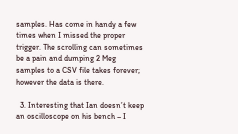samples. Has come in handy a few times when I missed the proper trigger. The scrolling can sometimes be a pain and dumping 2 Meg samples to a CSV file takes forever; however the data is there.

  3. Interesting that Ian doesn’t keep an oscilloscope on his bench – I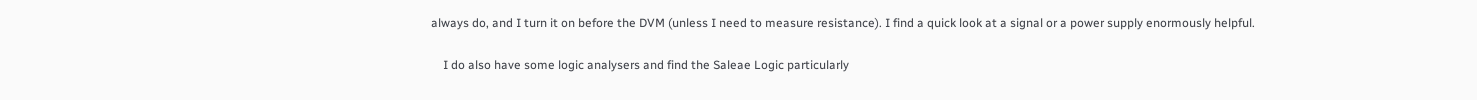always do, and I turn it on before the DVM (unless I need to measure resistance). I find a quick look at a signal or a power supply enormously helpful.

    I do also have some logic analysers and find the Saleae Logic particularly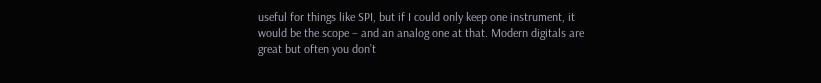useful for things like SPI, but if I could only keep one instrument, it would be the scope – and an analog one at that. Modern digitals are great but often you don’t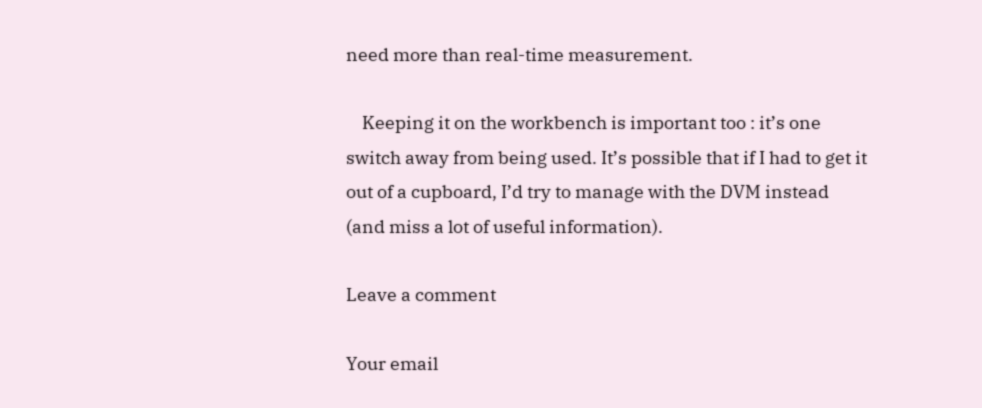need more than real-time measurement.

    Keeping it on the workbench is important too : it’s one switch away from being used. It’s possible that if I had to get it out of a cupboard, I’d try to manage with the DVM instead (and miss a lot of useful information).

Leave a comment

Your email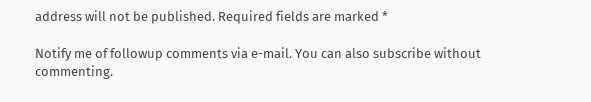address will not be published. Required fields are marked *

Notify me of followup comments via e-mail. You can also subscribe without commenting.